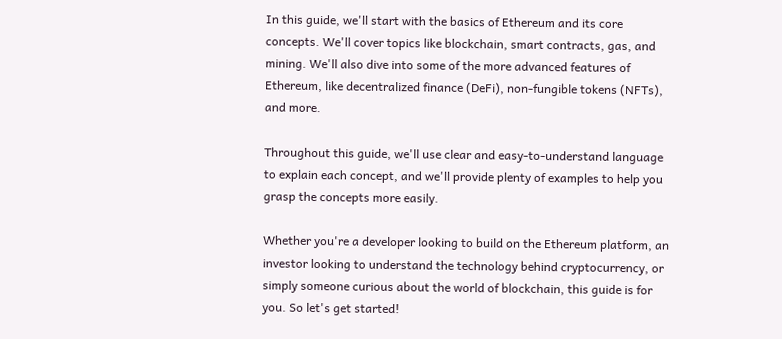In this guide, we'll start with the basics of Ethereum and its core concepts. We'll cover topics like blockchain, smart contracts, gas, and mining. We'll also dive into some of the more advanced features of Ethereum, like decentralized finance (DeFi), non-fungible tokens (NFTs), and more.

Throughout this guide, we'll use clear and easy-to-understand language to explain each concept, and we'll provide plenty of examples to help you grasp the concepts more easily.

Whether you're a developer looking to build on the Ethereum platform, an investor looking to understand the technology behind cryptocurrency, or simply someone curious about the world of blockchain, this guide is for you. So let's get started!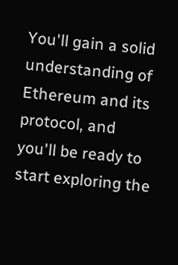You'll gain a solid understanding of Ethereum and its protocol, and you'll be ready to start exploring the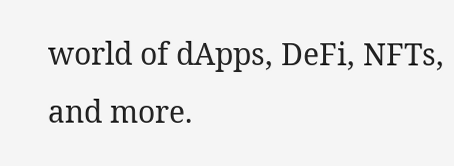world of dApps, DeFi, NFTs, and more.